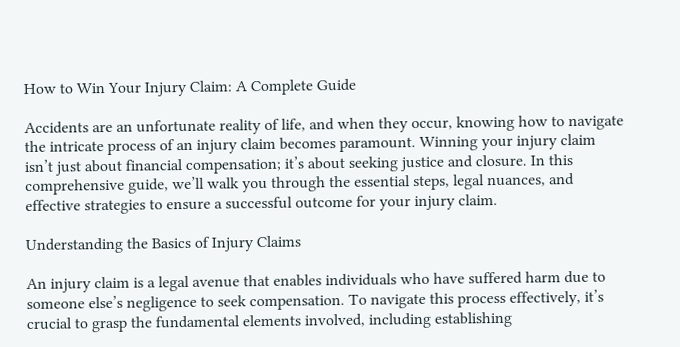How to Win Your Injury Claim: A Complete Guide

Accidents are an unfortunate reality of life, and when they occur, knowing how to navigate the intricate process of an injury claim becomes paramount. Winning your injury claim isn’t just about financial compensation; it’s about seeking justice and closure. In this comprehensive guide, we’ll walk you through the essential steps, legal nuances, and effective strategies to ensure a successful outcome for your injury claim.

Understanding the Basics of Injury Claims

An injury claim is a legal avenue that enables individuals who have suffered harm due to someone else’s negligence to seek compensation. To navigate this process effectively, it’s crucial to grasp the fundamental elements involved, including establishing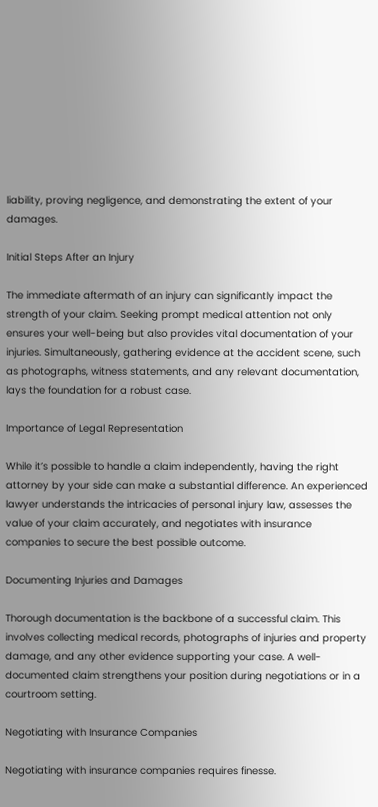liability, proving negligence, and demonstrating the extent of your damages.

Initial Steps After an Injury

The immediate aftermath of an injury can significantly impact the strength of your claim. Seeking prompt medical attention not only ensures your well-being but also provides vital documentation of your injuries. Simultaneously, gathering evidence at the accident scene, such as photographs, witness statements, and any relevant documentation, lays the foundation for a robust case.

Importance of Legal Representation

While it’s possible to handle a claim independently, having the right attorney by your side can make a substantial difference. An experienced lawyer understands the intricacies of personal injury law, assesses the value of your claim accurately, and negotiates with insurance companies to secure the best possible outcome.

Documenting Injuries and Damages

Thorough documentation is the backbone of a successful claim. This involves collecting medical records, photographs of injuries and property damage, and any other evidence supporting your case. A well-documented claim strengthens your position during negotiations or in a courtroom setting.

Negotiating with Insurance Companies

Negotiating with insurance companies requires finesse.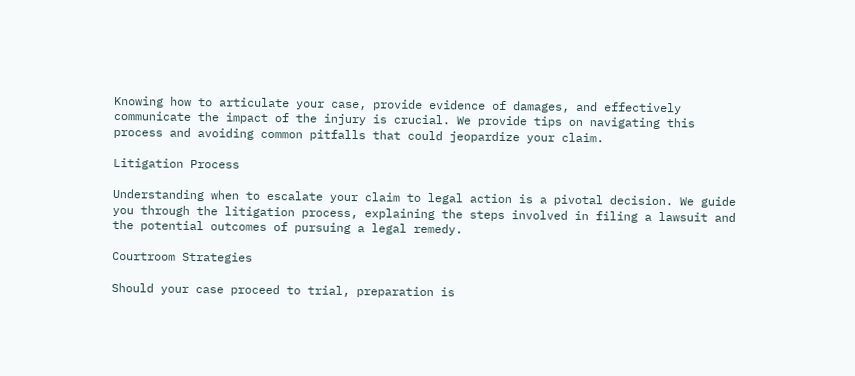Knowing how to articulate your case, provide evidence of damages, and effectively communicate the impact of the injury is crucial. We provide tips on navigating this process and avoiding common pitfalls that could jeopardize your claim.

Litigation Process

Understanding when to escalate your claim to legal action is a pivotal decision. We guide you through the litigation process, explaining the steps involved in filing a lawsuit and the potential outcomes of pursuing a legal remedy.

Courtroom Strategies

Should your case proceed to trial, preparation is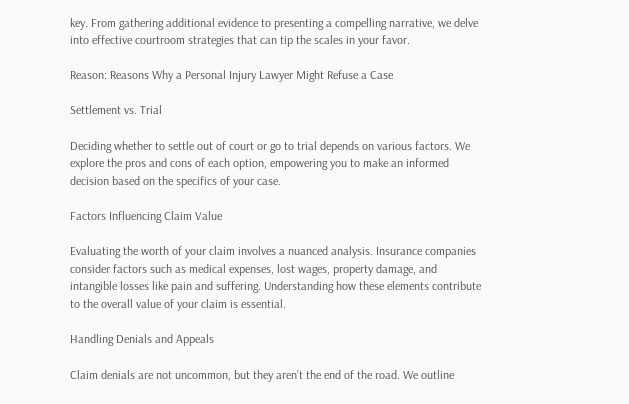key. From gathering additional evidence to presenting a compelling narrative, we delve into effective courtroom strategies that can tip the scales in your favor.

Reason: Reasons Why a Personal Injury Lawyer Might Refuse a Case

Settlement vs. Trial

Deciding whether to settle out of court or go to trial depends on various factors. We explore the pros and cons of each option, empowering you to make an informed decision based on the specifics of your case.

Factors Influencing Claim Value

Evaluating the worth of your claim involves a nuanced analysis. Insurance companies consider factors such as medical expenses, lost wages, property damage, and intangible losses like pain and suffering. Understanding how these elements contribute to the overall value of your claim is essential.

Handling Denials and Appeals

Claim denials are not uncommon, but they aren’t the end of the road. We outline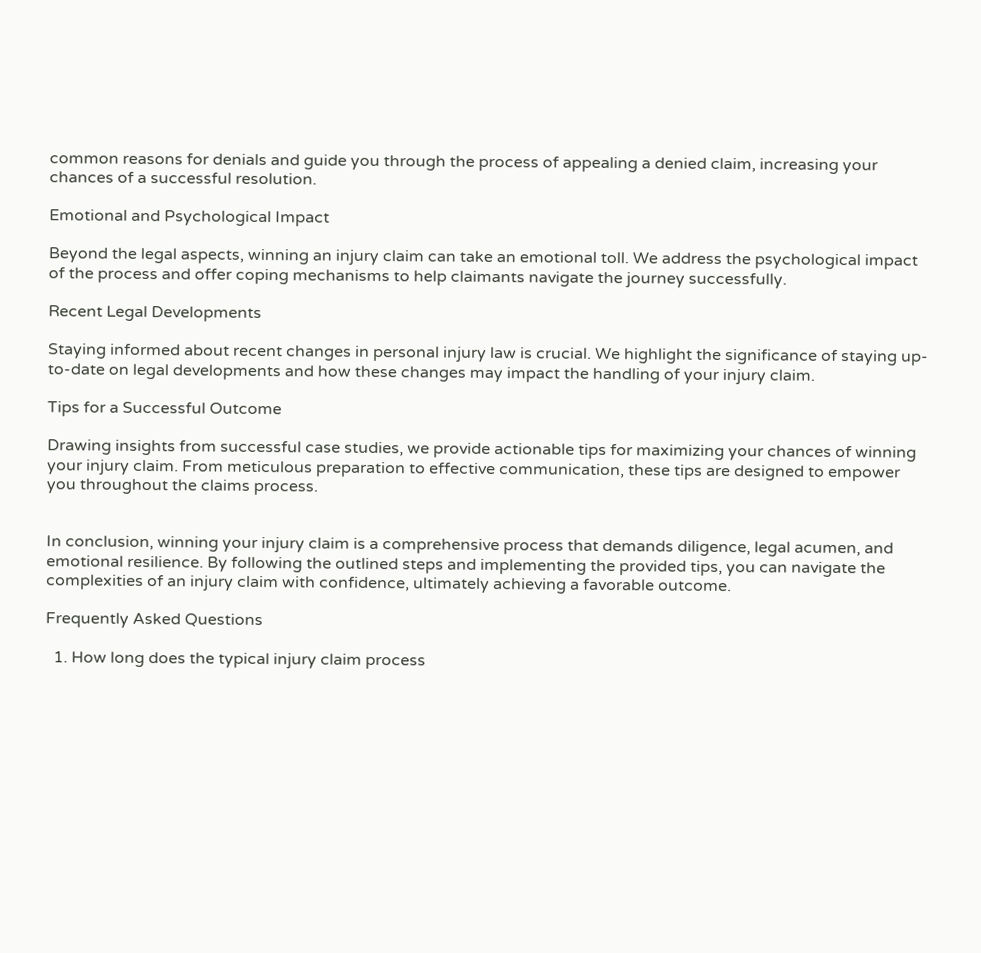common reasons for denials and guide you through the process of appealing a denied claim, increasing your chances of a successful resolution.

Emotional and Psychological Impact

Beyond the legal aspects, winning an injury claim can take an emotional toll. We address the psychological impact of the process and offer coping mechanisms to help claimants navigate the journey successfully.

Recent Legal Developments

Staying informed about recent changes in personal injury law is crucial. We highlight the significance of staying up-to-date on legal developments and how these changes may impact the handling of your injury claim.

Tips for a Successful Outcome

Drawing insights from successful case studies, we provide actionable tips for maximizing your chances of winning your injury claim. From meticulous preparation to effective communication, these tips are designed to empower you throughout the claims process.


In conclusion, winning your injury claim is a comprehensive process that demands diligence, legal acumen, and emotional resilience. By following the outlined steps and implementing the provided tips, you can navigate the complexities of an injury claim with confidence, ultimately achieving a favorable outcome.

Frequently Asked Questions

  1. How long does the typical injury claim process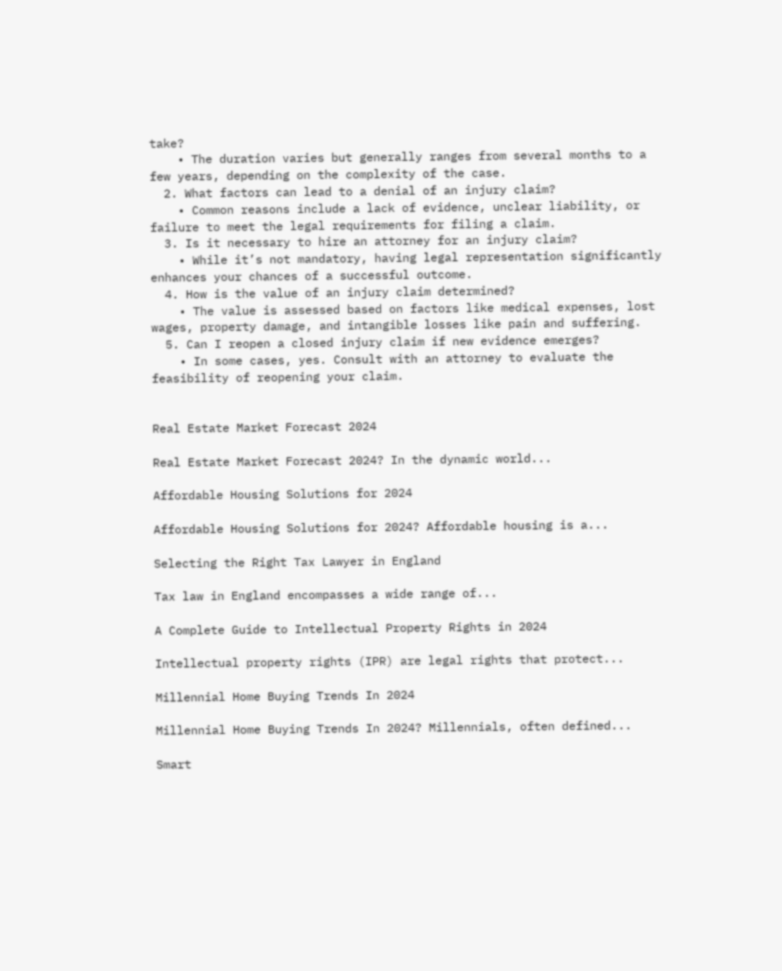take?
    • The duration varies but generally ranges from several months to a few years, depending on the complexity of the case.
  2. What factors can lead to a denial of an injury claim?
    • Common reasons include a lack of evidence, unclear liability, or failure to meet the legal requirements for filing a claim.
  3. Is it necessary to hire an attorney for an injury claim?
    • While it’s not mandatory, having legal representation significantly enhances your chances of a successful outcome.
  4. How is the value of an injury claim determined?
    • The value is assessed based on factors like medical expenses, lost wages, property damage, and intangible losses like pain and suffering.
  5. Can I reopen a closed injury claim if new evidence emerges?
    • In some cases, yes. Consult with an attorney to evaluate the feasibility of reopening your claim.


Real Estate Market Forecast 2024

Real Estate Market Forecast 2024? In the dynamic world...

Affordable Housing Solutions for 2024

Affordable Housing Solutions for 2024? Affordable housing is a...

Selecting the Right Tax Lawyer in England

Tax law in England encompasses a wide range of...

A Complete Guide to Intellectual Property Rights in 2024

Intellectual property rights (IPR) are legal rights that protect...

Millennial Home Buying Trends In 2024

Millennial Home Buying Trends In 2024? Millennials, often defined...

Smart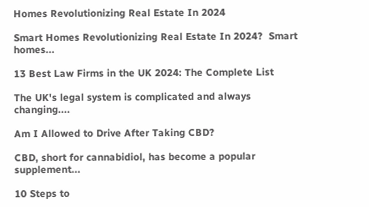Homes Revolutionizing Real Estate In 2024

Smart Homes Revolutionizing Real Estate In 2024?  Smart homes...

13 Best Law Firms in the UK 2024: The Complete List

The UK's legal system is complicated and always changing....

Am I Allowed to Drive After Taking CBD?

CBD, short for cannabidiol, has become a popular supplement...

10 Steps to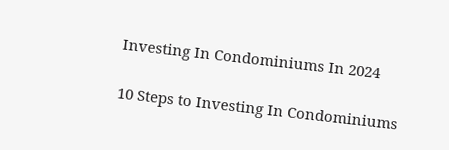Investing In Condominiums In 2024

10 Steps to Investing In Condominiums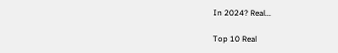In 2024? Real...

Top 10 Real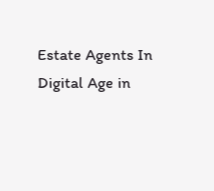Estate Agents In Digital Age in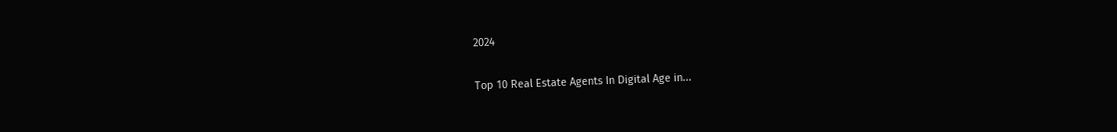2024

Top 10 Real Estate Agents In Digital Age in...